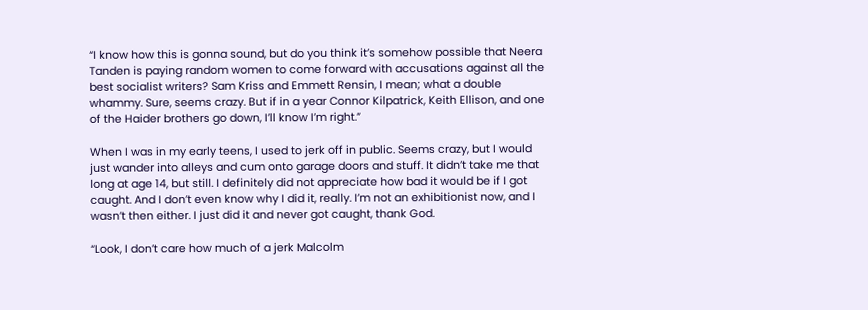“I know how this is gonna sound, but do you think it’s somehow possible that Neera Tanden is paying random women to come forward with accusations against all the best socialist writers? Sam Kriss and Emmett Rensin, I mean; what a double whammy. Sure, seems crazy. But if in a year Connor Kilpatrick, Keith Ellison, and one of the Haider brothers go down, I’ll know I’m right.”

When I was in my early teens, I used to jerk off in public. Seems crazy, but I would just wander into alleys and cum onto garage doors and stuff. It didn’t take me that long at age 14, but still. I definitely did not appreciate how bad it would be if I got caught. And I don’t even know why I did it, really. I’m not an exhibitionist now, and I wasn’t then either. I just did it and never got caught, thank God.

“Look, I don’t care how much of a jerk Malcolm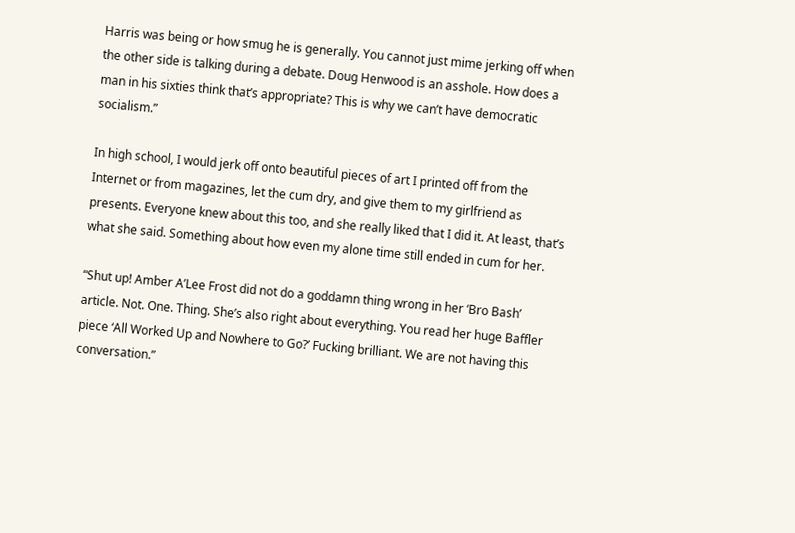Harris was being or how smug he is generally. You cannot just mime jerking off when the other side is talking during a debate. Doug Henwood is an asshole. How does a man in his sixties think that’s appropriate? This is why we can’t have democratic socialism.”

In high school, I would jerk off onto beautiful pieces of art I printed off from the Internet or from magazines, let the cum dry, and give them to my girlfriend as presents. Everyone knew about this too, and she really liked that I did it. At least, that’s what she said. Something about how even my alone time still ended in cum for her.

“Shut up! Amber A’Lee Frost did not do a goddamn thing wrong in her ‘Bro Bash’ article. Not. One. Thing. She’s also right about everything. You read her huge Baffler piece ‘All Worked Up and Nowhere to Go?’ Fucking brilliant. We are not having this conversation.”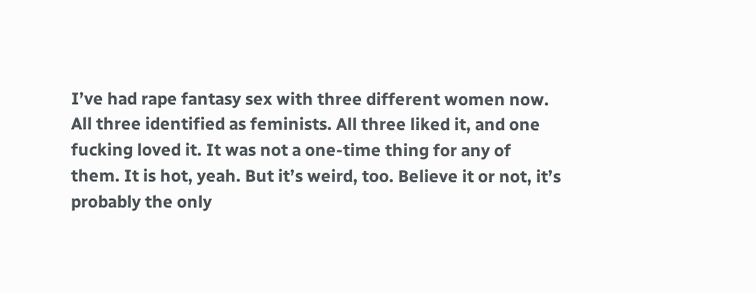I’ve had rape fantasy sex with three different women now. All three identified as feminists. All three liked it, and one fucking loved it. It was not a one-time thing for any of them. It is hot, yeah. But it’s weird, too. Believe it or not, it’s probably the only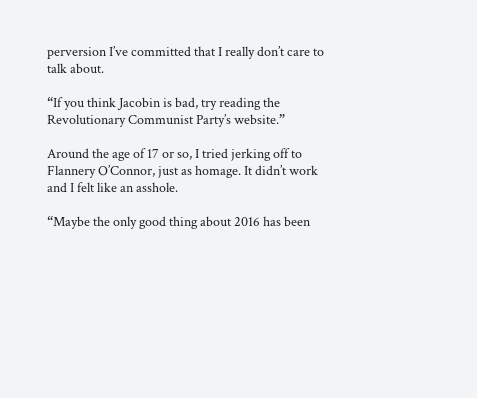perversion I’ve committed that I really don’t care to talk about.

“If you think Jacobin is bad, try reading the Revolutionary Communist Party’s website.”

Around the age of 17 or so, I tried jerking off to Flannery O’Connor, just as homage. It didn’t work and I felt like an asshole.

“Maybe the only good thing about 2016 has been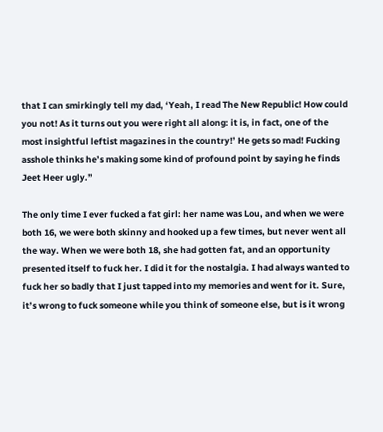that I can smirkingly tell my dad, ‘Yeah, I read The New Republic! How could you not! As it turns out you were right all along: it is, in fact, one of the most insightful leftist magazines in the country!’ He gets so mad! Fucking asshole thinks he’s making some kind of profound point by saying he finds Jeet Heer ugly.”

The only time I ever fucked a fat girl: her name was Lou, and when we were both 16, we were both skinny and hooked up a few times, but never went all the way. When we were both 18, she had gotten fat, and an opportunity presented itself to fuck her. I did it for the nostalgia. I had always wanted to fuck her so badly that I just tapped into my memories and went for it. Sure, it’s wrong to fuck someone while you think of someone else, but is it wrong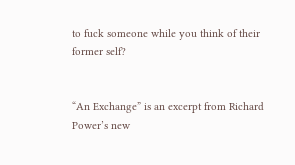to fuck someone while you think of their former self?


“An Exchange” is an excerpt from Richard Power’s new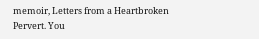memoir, Letters from a Heartbroken Pervert. You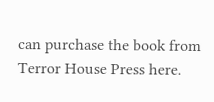can purchase the book from Terror House Press here.